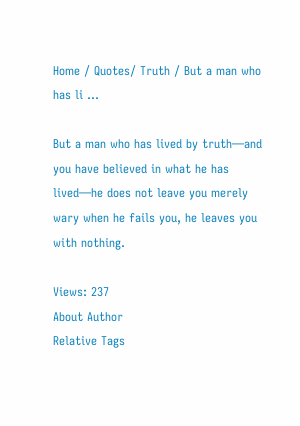Home / Quotes/ Truth / But a man who has li ...

But a man who has lived by truth—and you have believed in what he has lived—he does not leave you merely wary when he fails you, he leaves you with nothing.

Views: 237
About Author
Relative Tags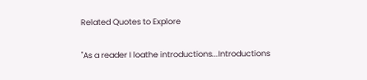Related Quotes to Explore

"As a reader I loathe introductions...Introductions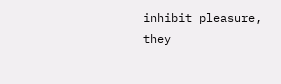inhibit pleasure, they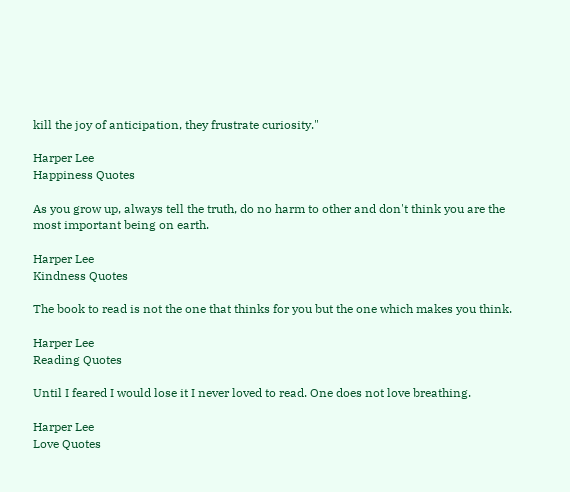kill the joy of anticipation, they frustrate curiosity."

Harper Lee
Happiness Quotes

As you grow up, always tell the truth, do no harm to other and don't think you are the most important being on earth.

Harper Lee
Kindness Quotes

The book to read is not the one that thinks for you but the one which makes you think.

Harper Lee
Reading Quotes

Until I feared I would lose it I never loved to read. One does not love breathing.

Harper Lee
Love Quotes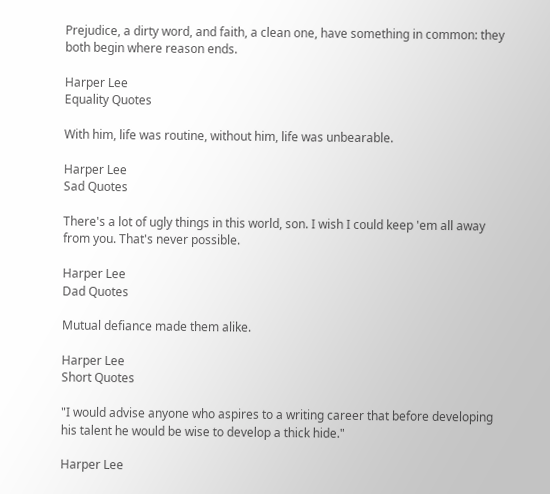Prejudice, a dirty word, and faith, a clean one, have something in common: they both begin where reason ends.

Harper Lee
Equality Quotes

With him, life was routine, without him, life was unbearable.

Harper Lee
Sad Quotes

There's a lot of ugly things in this world, son. I wish I could keep 'em all away from you. That's never possible.

Harper Lee
Dad Quotes

Mutual defiance made them alike.

Harper Lee
Short Quotes

"I would advise anyone who aspires to a writing career that before developing his talent he would be wise to develop a thick hide."

Harper Lee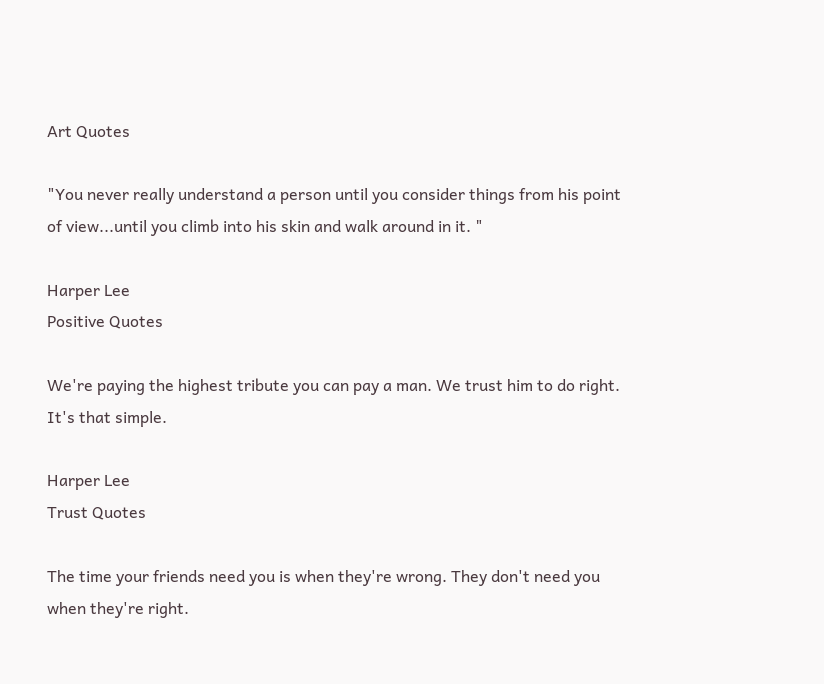Art Quotes

"You never really understand a person until you consider things from his point of view...until you climb into his skin and walk around in it. "

Harper Lee
Positive Quotes

We're paying the highest tribute you can pay a man. We trust him to do right. It's that simple.

Harper Lee
Trust Quotes

The time your friends need you is when they're wrong. They don't need you when they're right.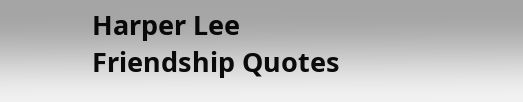Harper Lee
Friendship Quotes